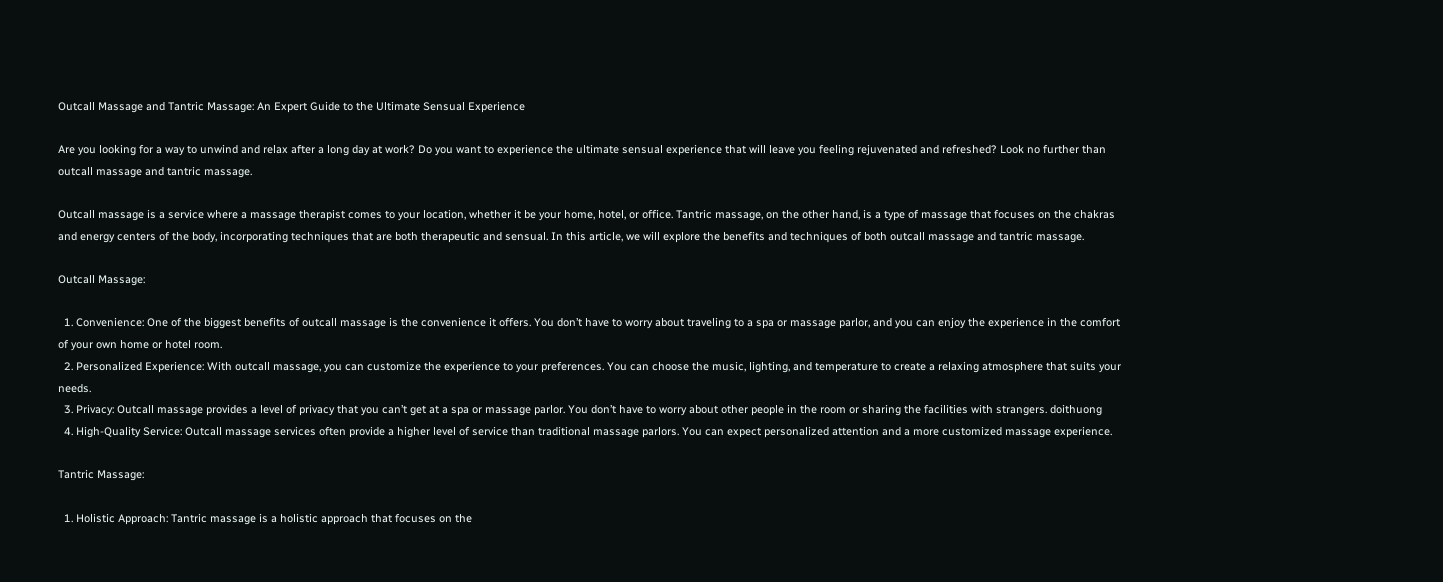Outcall Massage and Tantric Massage: An Expert Guide to the Ultimate Sensual Experience

Are you looking for a way to unwind and relax after a long day at work? Do you want to experience the ultimate sensual experience that will leave you feeling rejuvenated and refreshed? Look no further than outcall massage and tantric massage.

Outcall massage is a service where a massage therapist comes to your location, whether it be your home, hotel, or office. Tantric massage, on the other hand, is a type of massage that focuses on the chakras and energy centers of the body, incorporating techniques that are both therapeutic and sensual. In this article, we will explore the benefits and techniques of both outcall massage and tantric massage.

Outcall Massage:

  1. Convenience: One of the biggest benefits of outcall massage is the convenience it offers. You don’t have to worry about traveling to a spa or massage parlor, and you can enjoy the experience in the comfort of your own home or hotel room.
  2. Personalized Experience: With outcall massage, you can customize the experience to your preferences. You can choose the music, lighting, and temperature to create a relaxing atmosphere that suits your needs.
  3. Privacy: Outcall massage provides a level of privacy that you can’t get at a spa or massage parlor. You don’t have to worry about other people in the room or sharing the facilities with strangers. doithuong
  4. High-Quality Service: Outcall massage services often provide a higher level of service than traditional massage parlors. You can expect personalized attention and a more customized massage experience.

Tantric Massage:

  1. Holistic Approach: Tantric massage is a holistic approach that focuses on the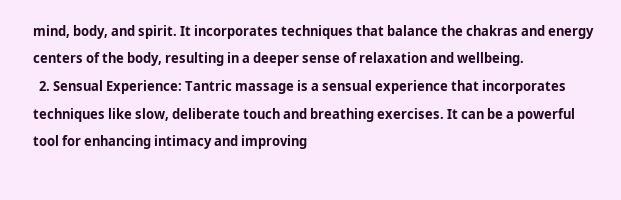mind, body, and spirit. It incorporates techniques that balance the chakras and energy centers of the body, resulting in a deeper sense of relaxation and wellbeing.
  2. Sensual Experience: Tantric massage is a sensual experience that incorporates techniques like slow, deliberate touch and breathing exercises. It can be a powerful tool for enhancing intimacy and improving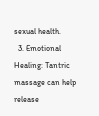sexual health.
  3. Emotional Healing: Tantric massage can help release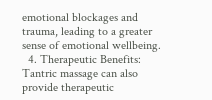emotional blockages and trauma, leading to a greater sense of emotional wellbeing.
  4. Therapeutic Benefits: Tantric massage can also provide therapeutic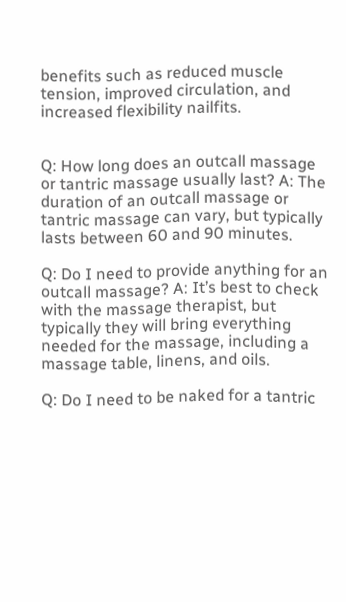benefits such as reduced muscle tension, improved circulation, and increased flexibility nailfits.


Q: How long does an outcall massage or tantric massage usually last? A: The duration of an outcall massage or tantric massage can vary, but typically lasts between 60 and 90 minutes.

Q: Do I need to provide anything for an outcall massage? A: It’s best to check with the massage therapist, but typically they will bring everything needed for the massage, including a massage table, linens, and oils.

Q: Do I need to be naked for a tantric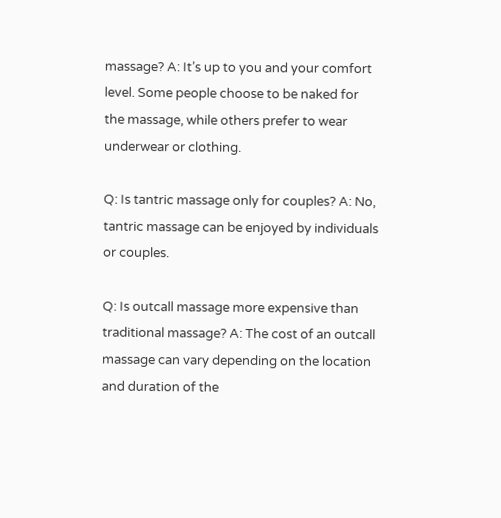massage? A: It’s up to you and your comfort level. Some people choose to be naked for the massage, while others prefer to wear underwear or clothing.

Q: Is tantric massage only for couples? A: No, tantric massage can be enjoyed by individuals or couples.

Q: Is outcall massage more expensive than traditional massage? A: The cost of an outcall massage can vary depending on the location and duration of the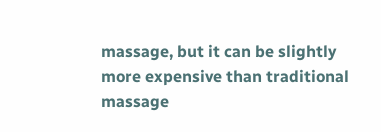massage, but it can be slightly more expensive than traditional massage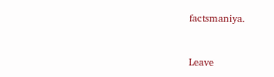factsmaniya.



Leave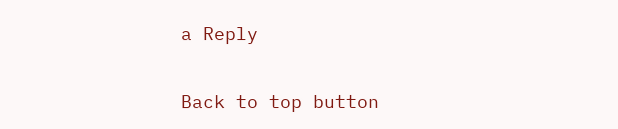a Reply

Back to top button